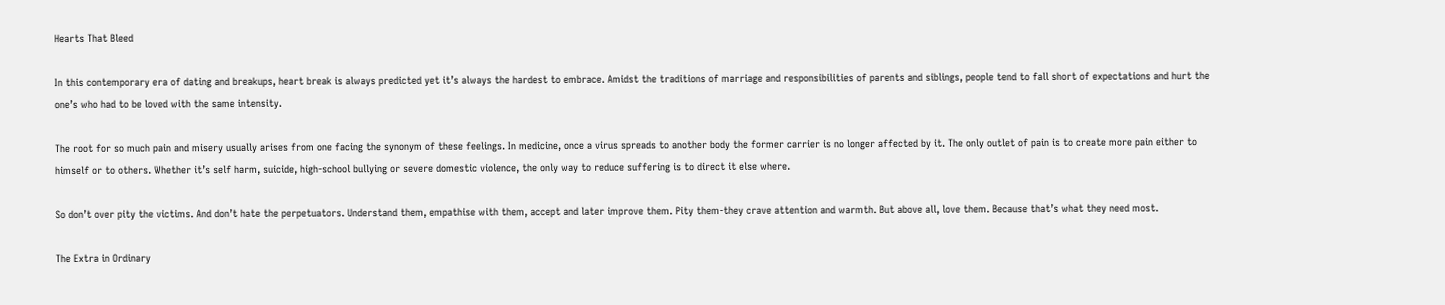Hearts That Bleed

In this contemporary era of dating and breakups, heart break is always predicted yet it’s always the hardest to embrace. Amidst the traditions of marriage and responsibilities of parents and siblings, people tend to fall short of expectations and hurt the one’s who had to be loved with the same intensity.

The root for so much pain and misery usually arises from one facing the synonym of these feelings. In medicine, once a virus spreads to another body the former carrier is no longer affected by it. The only outlet of pain is to create more pain either to himself or to others. Whether it’s self harm, suicide, high-school bullying or severe domestic violence, the only way to reduce suffering is to direct it else where.

So don’t over pity the victims. And don’t hate the perpetuators. Understand them, empathise with them, accept and later improve them. Pity them-they crave attention and warmth. But above all, love them. Because that’s what they need most.

The Extra in Ordinary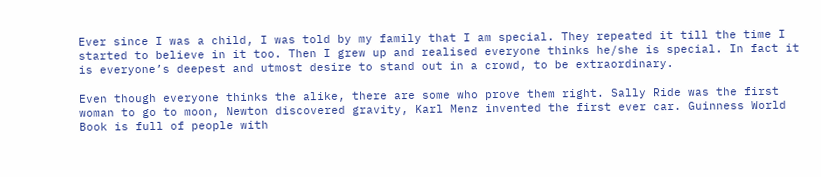Ever since I was a child, I was told by my family that I am special. They repeated it till the time I started to believe in it too. Then I grew up and realised everyone thinks he/she is special. In fact it is everyone’s deepest and utmost desire to stand out in a crowd, to be extraordinary.

Even though everyone thinks the alike, there are some who prove them right. Sally Ride was the first woman to go to moon, Newton discovered gravity, Karl Menz invented the first ever car. Guinness World Book is full of people with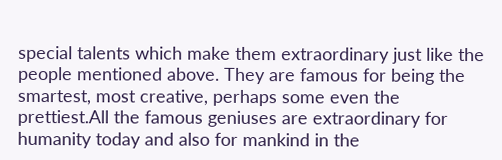special talents which make them extraordinary just like the people mentioned above. They are famous for being the smartest, most creative, perhaps some even the prettiest.All the famous geniuses are extraordinary for humanity today and also for mankind in the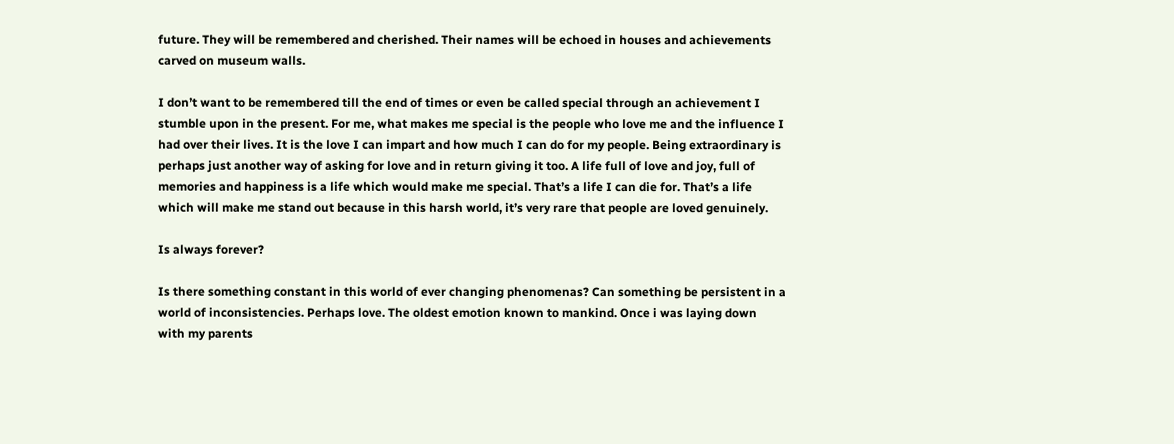future. They will be remembered and cherished. Their names will be echoed in houses and achievements carved on museum walls.

I don’t want to be remembered till the end of times or even be called special through an achievement I stumble upon in the present. For me, what makes me special is the people who love me and the influence I had over their lives. It is the love I can impart and how much I can do for my people. Being extraordinary is perhaps just another way of asking for love and in return giving it too. A life full of love and joy, full of memories and happiness is a life which would make me special. That’s a life I can die for. That’s a life which will make me stand out because in this harsh world, it’s very rare that people are loved genuinely.

Is always forever?

Is there something constant in this world of ever changing phenomenas? Can something be persistent in a world of inconsistencies. Perhaps love. The oldest emotion known to mankind. Once i was laying down with my parents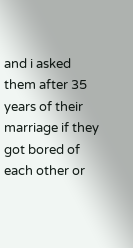and i asked them after 35 years of their marriage if they got bored of each other or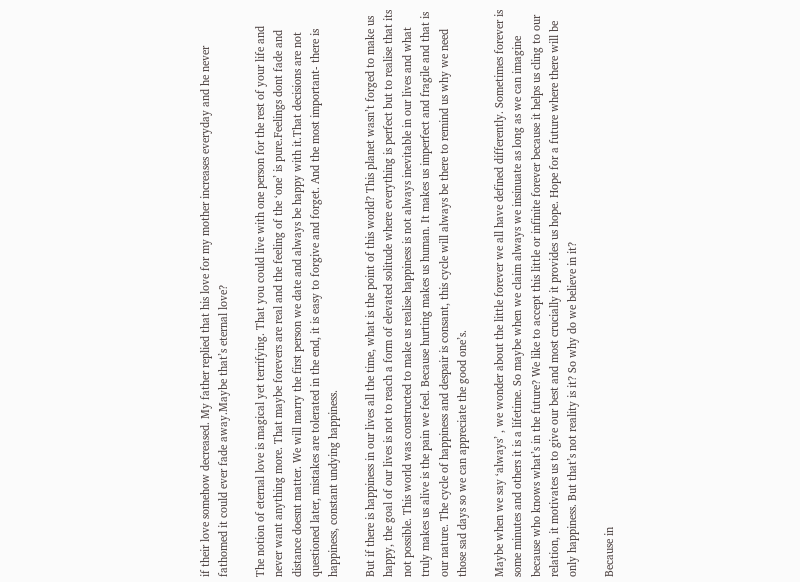if their love somehow decreased. My father replied that his love for my mother increases everyday and he never fathomed it could ever fade away.Maybe that’s eternal love?

The notion of eternal love is magical yet terrifying. That you could live with one person for the rest of your life and never want anything more. That maybe forevers are real and the feeling of the ‘one’ is pure.Feelings dont fade and distance doesnt matter. We will marry the first person we date and always be happy with it.That decisions are not questioned later, mistakes are tolerated in the end, it is easy to forgive and forget. And the most important- there is happiness, constant undying happiness.

But if there is happiness in our lives all the time, what is the point of this world? This planet wasn’t forged to make us happy, the goal of our lives is not to reach a form of elevated solitude where everything is perfect but to realise that its not possible. This world was constructed to make us realise happiness is not always inevitable in our lives and what truly makes us alive is the pain we feel. Because hurting makes us human. It makes us imperfect and fragile and that is our nature. The cycle of happiness and despair is consant, this cycle will always be there to remind us why we need those sad days so we can appreciate the good one’s.

Maybe when we say ‘always’ , we wonder about the little forever we all have defined differently. Sometimes forever is some minutes and others it is a lifetime. So maybe when we claim always we insinuate as long as we can imagine because who knows what’s in the future? We like to accept this little or infinite forever because it helps us cling to our relation, it motivates us to give our best and most crucially it provides us hope. Hope for a future where there will be only happiness. But that’s not reality is it? So why do we believe in it?

Because in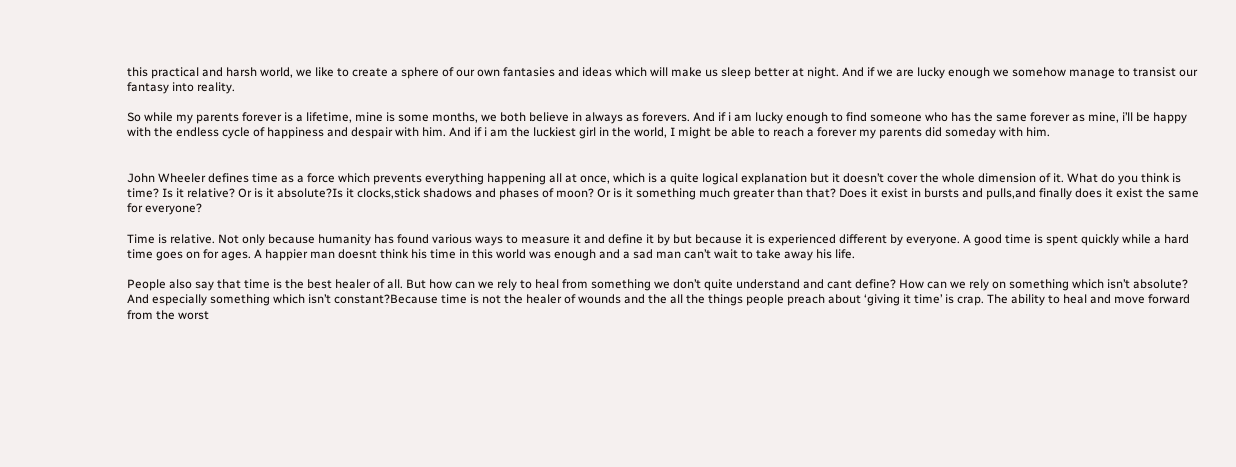this practical and harsh world, we like to create a sphere of our own fantasies and ideas which will make us sleep better at night. And if we are lucky enough we somehow manage to transist our fantasy into reality.

So while my parents forever is a lifetime, mine is some months, we both believe in always as forevers. And if i am lucky enough to find someone who has the same forever as mine, i’ll be happy with the endless cycle of happiness and despair with him. And if i am the luckiest girl in the world, I might be able to reach a forever my parents did someday with him.


John Wheeler defines time as a force which prevents everything happening all at once, which is a quite logical explanation but it doesn’t cover the whole dimension of it. What do you think is time? Is it relative? Or is it absolute?Is it clocks,stick shadows and phases of moon? Or is it something much greater than that? Does it exist in bursts and pulls,and finally does it exist the same for everyone?

Time is relative. Not only because humanity has found various ways to measure it and define it by but because it is experienced different by everyone. A good time is spent quickly while a hard time goes on for ages. A happier man doesnt think his time in this world was enough and a sad man can’t wait to take away his life.

People also say that time is the best healer of all. But how can we rely to heal from something we don’t quite understand and cant define? How can we rely on something which isn’t absolute? And especially something which isn’t constant?Because time is not the healer of wounds and the all the things people preach about ‘giving it time’ is crap. The ability to heal and move forward from the worst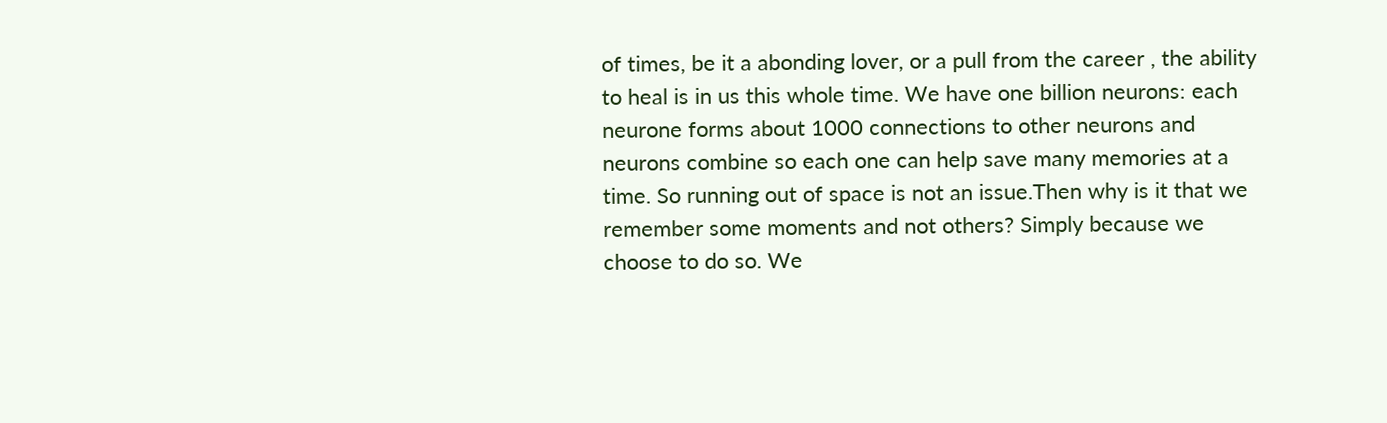of times, be it a abonding lover, or a pull from the career , the ability to heal is in us this whole time. We have one billion neurons: each neurone forms about 1000 connections to other neurons and neurons combine so each one can help save many memories at a time. So running out of space is not an issue.Then why is it that we remember some moments and not others? Simply because we choose to do so. We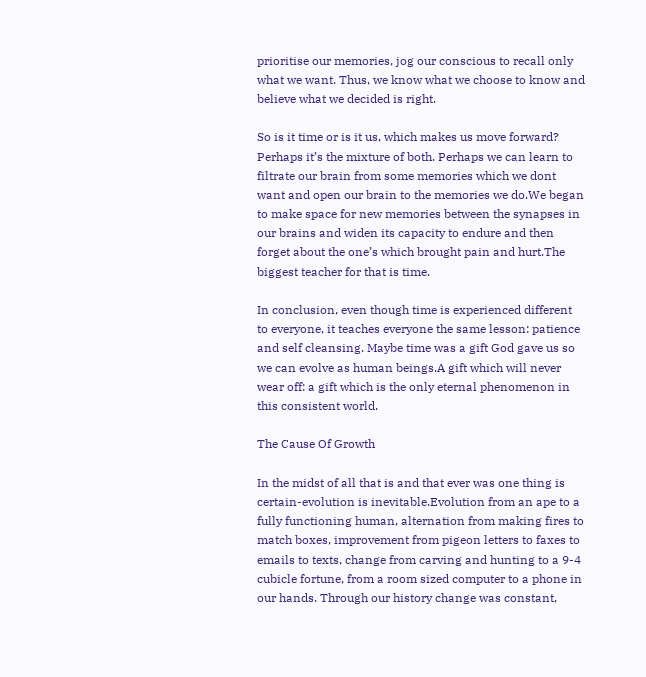prioritise our memories, jog our conscious to recall only what we want. Thus, we know what we choose to know and believe what we decided is right.

So is it time or is it us, which makes us move forward? Perhaps it’s the mixture of both. Perhaps we can learn to filtrate our brain from some memories which we dont want and open our brain to the memories we do.We began to make space for new memories between the synapses in our brains and widen its capacity to endure and then forget about the one’s which brought pain and hurt.The biggest teacher for that is time.

In conclusion, even though time is experienced different to everyone, it teaches everyone the same lesson: patience and self cleansing. Maybe time was a gift God gave us so we can evolve as human beings.A gift which will never wear off: a gift which is the only eternal phenomenon in this consistent world.

The Cause Of Growth

In the midst of all that is and that ever was one thing is certain-evolution is inevitable.Evolution from an ape to a fully functioning human, alternation from making fires to match boxes, improvement from pigeon letters to faxes to emails to texts, change from carving and hunting to a 9-4 cubicle fortune, from a room sized computer to a phone in our hands. Through our history change was constant,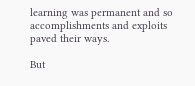learning was permanent and so accomplishments and exploits paved their ways.

But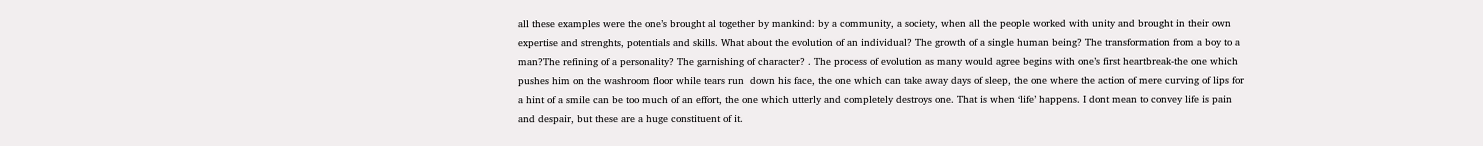all these examples were the one’s brought al together by mankind: by a community, a society, when all the people worked with unity and brought in their own  expertise and strenghts, potentials and skills. What about the evolution of an individual? The growth of a single human being? The transformation from a boy to a man?The refining of a personality? The garnishing of character? . The process of evolution as many would agree begins with one’s first heartbreak-the one which pushes him on the washroom floor while tears run  down his face, the one which can take away days of sleep, the one where the action of mere curving of lips for a hint of a smile can be too much of an effort, the one which utterly and completely destroys one. That is when ‘life’ happens. I dont mean to convey life is pain and despair, but these are a huge constituent of it.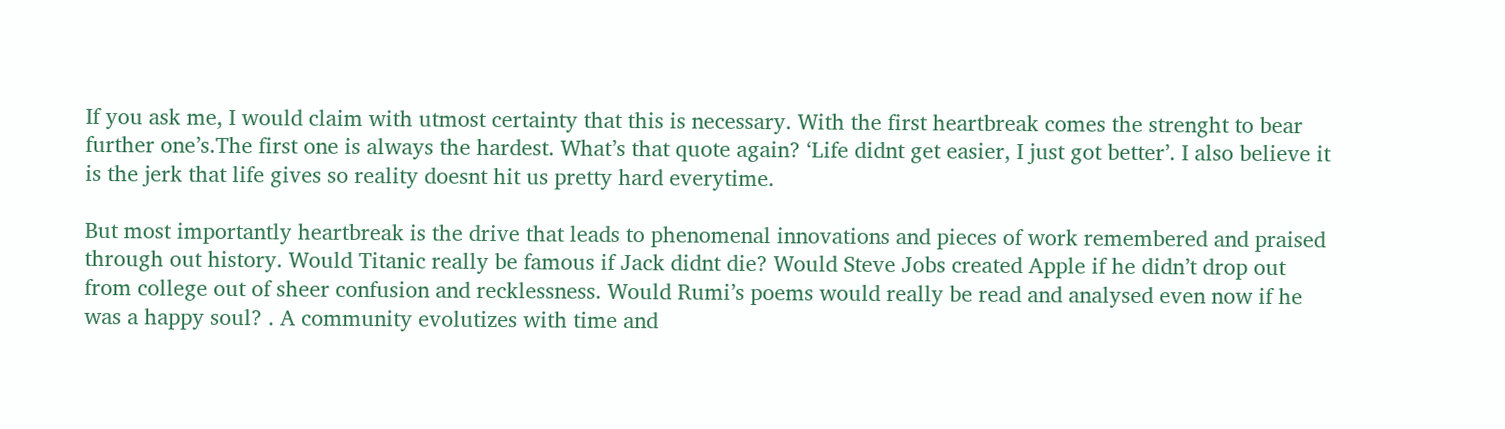If you ask me, I would claim with utmost certainty that this is necessary. With the first heartbreak comes the strenght to bear further one’s.The first one is always the hardest. What’s that quote again? ‘Life didnt get easier, I just got better’. I also believe it is the jerk that life gives so reality doesnt hit us pretty hard everytime.

But most importantly heartbreak is the drive that leads to phenomenal innovations and pieces of work remembered and praised through out history. Would Titanic really be famous if Jack didnt die? Would Steve Jobs created Apple if he didn’t drop out from college out of sheer confusion and recklessness. Would Rumi’s poems would really be read and analysed even now if he was a happy soul? . A community evolutizes with time and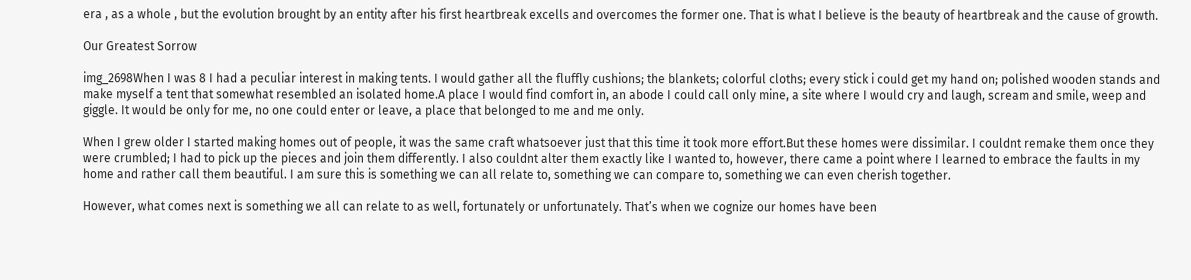era , as a whole , but the evolution brought by an entity after his first heartbreak excells and overcomes the former one. That is what I believe is the beauty of heartbreak and the cause of growth.

Our Greatest Sorrow

img_2698When I was 8 I had a peculiar interest in making tents. I would gather all the fluffly cushions; the blankets; colorful cloths; every stick i could get my hand on; polished wooden stands and make myself a tent that somewhat resembled an isolated home.A place I would find comfort in, an abode I could call only mine, a site where I would cry and laugh, scream and smile, weep and giggle. It would be only for me, no one could enter or leave, a place that belonged to me and me only.

When I grew older I started making homes out of people, it was the same craft whatsoever just that this time it took more effort.But these homes were dissimilar. I couldnt remake them once they were crumbled; I had to pick up the pieces and join them differently. I also couldnt alter them exactly like I wanted to, however, there came a point where I learned to embrace the faults in my home and rather call them beautiful. I am sure this is something we can all relate to, something we can compare to, something we can even cherish together.

However, what comes next is something we all can relate to as well, fortunately or unfortunately. That’s when we cognize our homes have been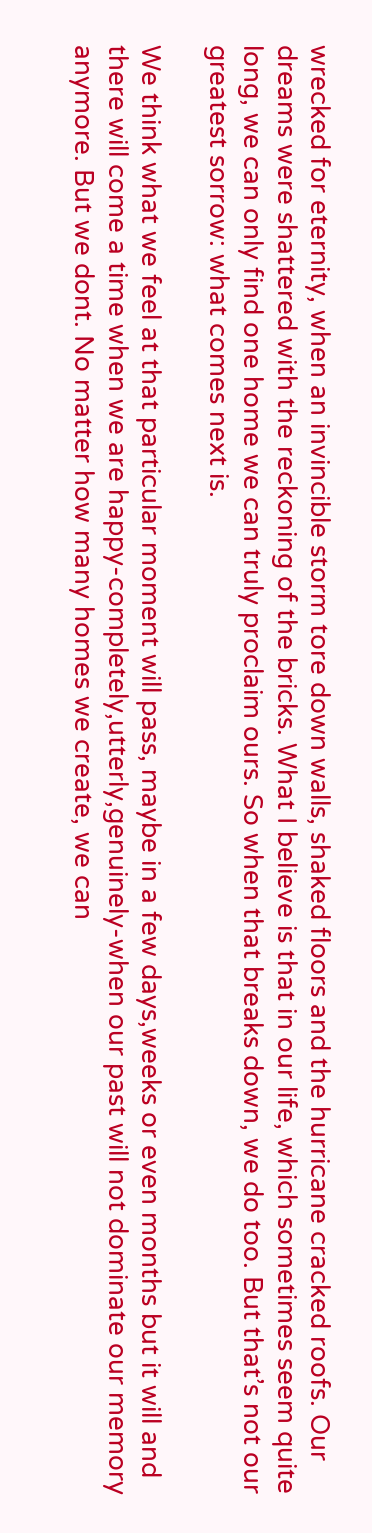wrecked for eternity, when an invincible storm tore down walls, shaked floors and the hurricane cracked roofs. Our dreams were shattered with the reckoning of the bricks. What I believe is that in our life, which sometimes seem quite long, we can only find one home we can truly proclaim ours. So when that breaks down, we do too. But that’s not our greatest sorrow: what comes next is.

We think what we feel at that particular moment will pass, maybe in a few days,weeks or even months but it will and there will come a time when we are happy-completely,utterly,genuinely-when our past will not dominate our memory anymore. But we dont. No matter how many homes we create, we can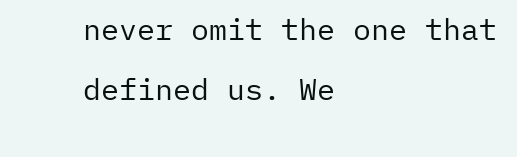never omit the one that defined us. We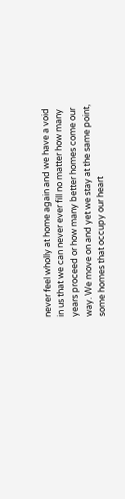never feel wholly at home again and we have a void in us that we can never ever fill no matter how many years proceed or how many better homes come our way. We move on and yet we stay at the same point, some homes that occupy our heart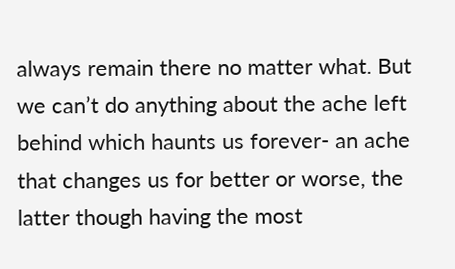always remain there no matter what. But we can’t do anything about the ache left behind which haunts us forever- an ache that changes us for better or worse, the latter though having the most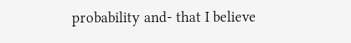probability and- that I believe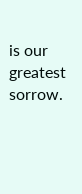is our greatest sorrow.